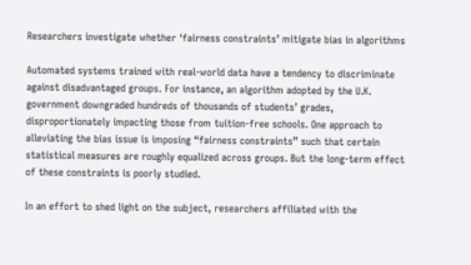Researchers investigate whether ‘fairness constraints’ mitigate bias in algorithms

Automated systems trained with real-world data have a tendency to discriminate against disadvantaged groups. For instance, an algorithm adopted by the U.K. government downgraded hundreds of thousands of students’ grades, disproportionately impacting those from tuition-free schools. One approach to alleviating the bias issue is imposing “fairness constraints” such that certain statistical measures are roughly equalized across groups. But the long-term effect of these constraints is poorly studied.

In an effort to shed light on the subject, researchers affiliated with the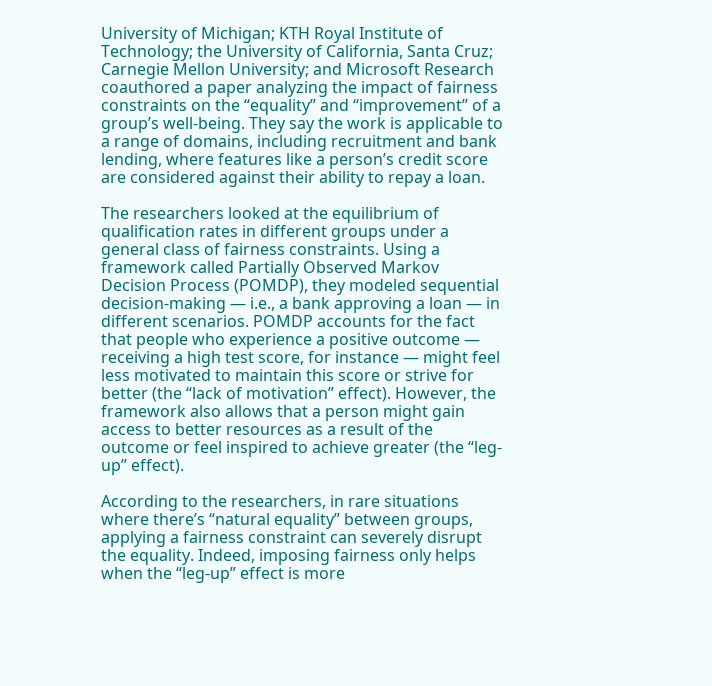University of Michigan; KTH Royal Institute of Technology; the University of California, Santa Cruz; Carnegie Mellon University; and Microsoft Research coauthored a paper analyzing the impact of fairness constraints on the “equality” and “improvement” of a group’s well-being. They say the work is applicable to a range of domains, including recruitment and bank lending, where features like a person’s credit score are considered against their ability to repay a loan.

The researchers looked at the equilibrium of qualification rates in different groups under a general class of fairness constraints. Using a framework called Partially Observed Markov Decision Process (POMDP), they modeled sequential decision-making — i.e., a bank approving a loan — in different scenarios. POMDP accounts for the fact that people who experience a positive outcome — receiving a high test score, for instance — might feel less motivated to maintain this score or strive for better (the “lack of motivation” effect). However, the framework also allows that a person might gain access to better resources as a result of the outcome or feel inspired to achieve greater (the “leg-up” effect).

According to the researchers, in rare situations where there’s “natural equality” between groups, applying a fairness constraint can severely disrupt the equality. Indeed, imposing fairness only helps when the “leg-up” effect is more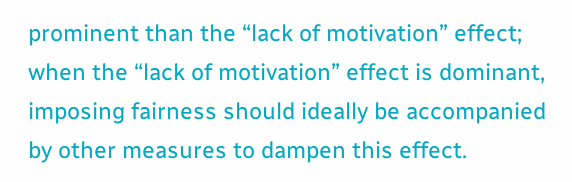prominent than the “lack of motivation” effect; when the “lack of motivation” effect is dominant, imposing fairness should ideally be accompanied by other measures to dampen this effect.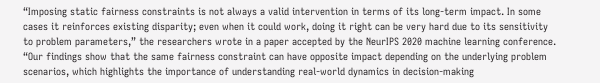“Imposing static fairness constraints is not always a valid intervention in terms of its long-term impact. In some cases it reinforces existing disparity; even when it could work, doing it right can be very hard due to its sensitivity to problem parameters,” the researchers wrote in a paper accepted by the NeurIPS 2020 machine learning conference. “Our findings show that the same fairness constraint can have opposite impact depending on the underlying problem scenarios, which highlights the importance of understanding real-world dynamics in decision-making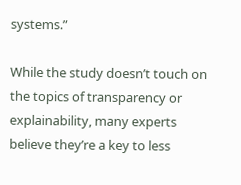systems.”

While the study doesn’t touch on the topics of transparency or explainability, many experts believe they’re a key to less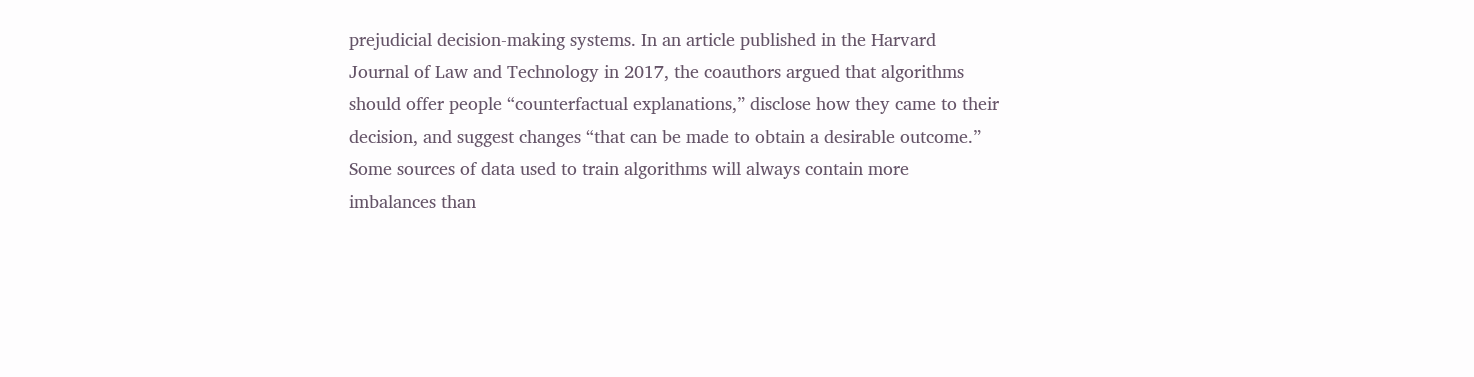prejudicial decision-making systems. In an article published in the Harvard Journal of Law and Technology in 2017, the coauthors argued that algorithms should offer people “counterfactual explanations,” disclose how they came to their decision, and suggest changes “that can be made to obtain a desirable outcome.” Some sources of data used to train algorithms will always contain more imbalances than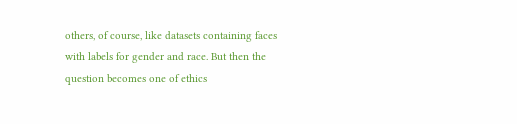others, of course, like datasets containing faces with labels for gender and race. But then the question becomes one of ethics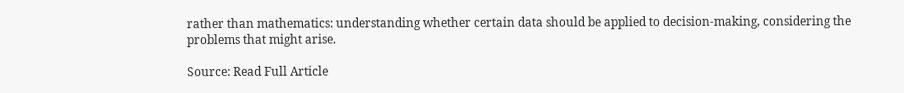rather than mathematics: understanding whether certain data should be applied to decision-making, considering the problems that might arise.

Source: Read Full Article